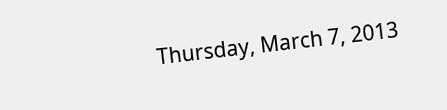Thursday, March 7, 2013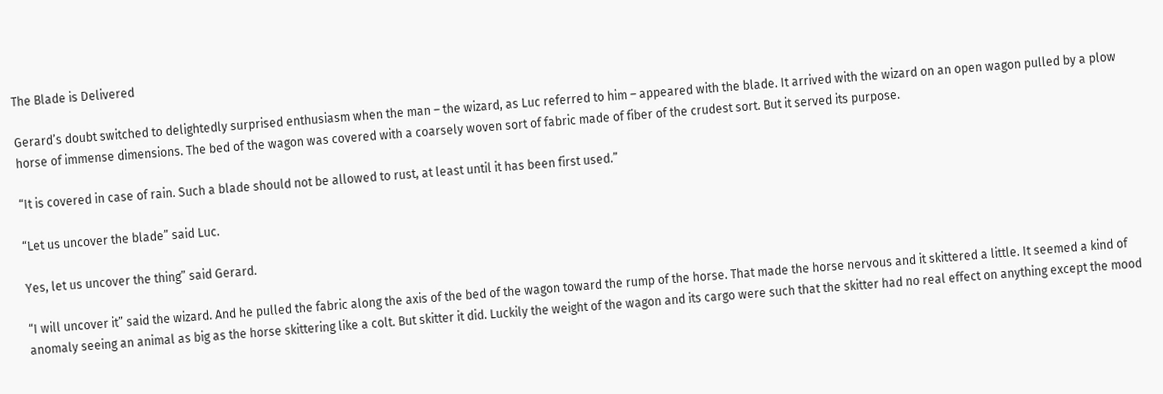The Blade is Delivered

Gerard’s doubt switched to delightedly surprised enthusiasm when the man – the wizard, as Luc referred to him – appeared with the blade. It arrived with the wizard on an open wagon pulled by a plow horse of immense dimensions. The bed of the wagon was covered with a coarsely woven sort of fabric made of fiber of the crudest sort. But it served its purpose.

“It is covered in case of rain. Such a blade should not be allowed to rust, at least until it has been first used.”

“Let us uncover the blade” said Luc.

Yes, let us uncover the thing” said Gerard.

“I will uncover it” said the wizard. And he pulled the fabric along the axis of the bed of the wagon toward the rump of the horse. That made the horse nervous and it skittered a little. It seemed a kind of anomaly seeing an animal as big as the horse skittering like a colt. But skitter it did. Luckily the weight of the wagon and its cargo were such that the skitter had no real effect on anything except the mood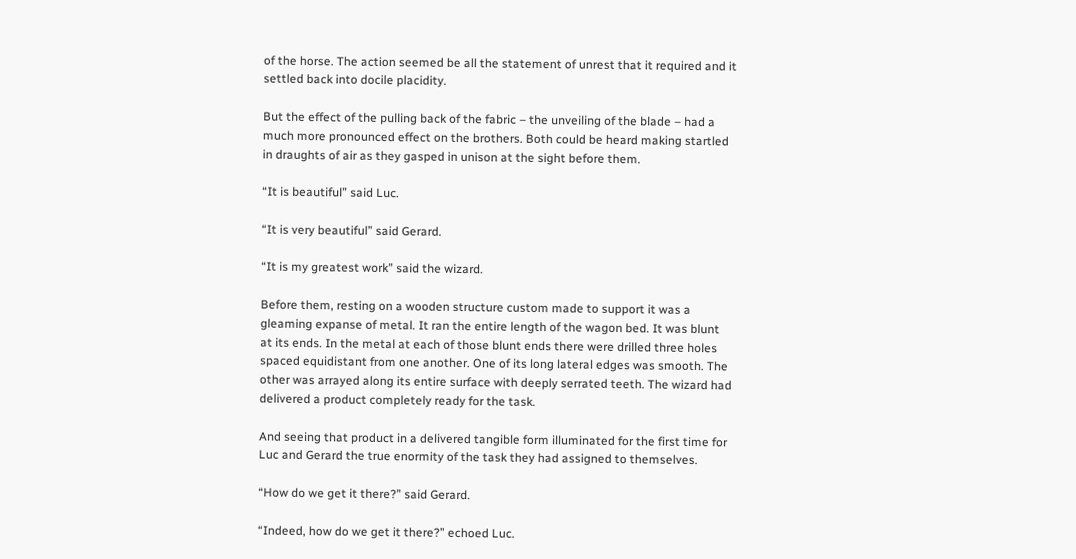of the horse. The action seemed be all the statement of unrest that it required and it settled back into docile placidity.

But the effect of the pulling back of the fabric – the unveiling of the blade – had a much more pronounced effect on the brothers. Both could be heard making startled in draughts of air as they gasped in unison at the sight before them.

“It is beautiful” said Luc.

“It is very beautiful” said Gerard.

“It is my greatest work” said the wizard.

Before them, resting on a wooden structure custom made to support it was a gleaming expanse of metal. It ran the entire length of the wagon bed. It was blunt at its ends. In the metal at each of those blunt ends there were drilled three holes spaced equidistant from one another. One of its long lateral edges was smooth. The other was arrayed along its entire surface with deeply serrated teeth. The wizard had delivered a product completely ready for the task.

And seeing that product in a delivered tangible form illuminated for the first time for Luc and Gerard the true enormity of the task they had assigned to themselves.

“How do we get it there?” said Gerard.

“Indeed, how do we get it there?” echoed Luc.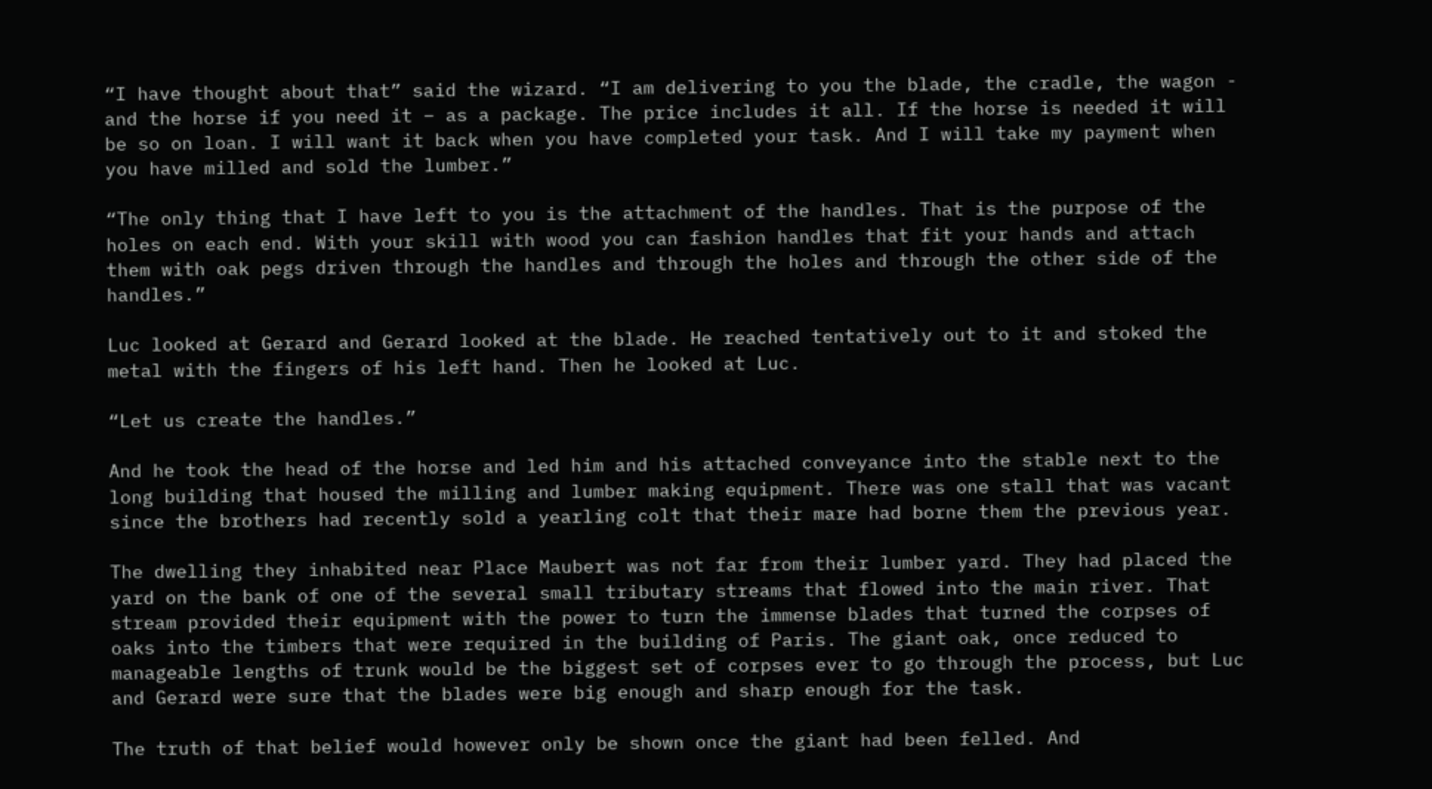“I have thought about that” said the wizard. “I am delivering to you the blade, the cradle, the wagon - and the horse if you need it – as a package. The price includes it all. If the horse is needed it will be so on loan. I will want it back when you have completed your task. And I will take my payment when you have milled and sold the lumber.”

“The only thing that I have left to you is the attachment of the handles. That is the purpose of the holes on each end. With your skill with wood you can fashion handles that fit your hands and attach them with oak pegs driven through the handles and through the holes and through the other side of the handles.”

Luc looked at Gerard and Gerard looked at the blade. He reached tentatively out to it and stoked the metal with the fingers of his left hand. Then he looked at Luc.

“Let us create the handles.”

And he took the head of the horse and led him and his attached conveyance into the stable next to the long building that housed the milling and lumber making equipment. There was one stall that was vacant since the brothers had recently sold a yearling colt that their mare had borne them the previous year.

The dwelling they inhabited near Place Maubert was not far from their lumber yard. They had placed the yard on the bank of one of the several small tributary streams that flowed into the main river. That stream provided their equipment with the power to turn the immense blades that turned the corpses of oaks into the timbers that were required in the building of Paris. The giant oak, once reduced to manageable lengths of trunk would be the biggest set of corpses ever to go through the process, but Luc and Gerard were sure that the blades were big enough and sharp enough for the task.

The truth of that belief would however only be shown once the giant had been felled. And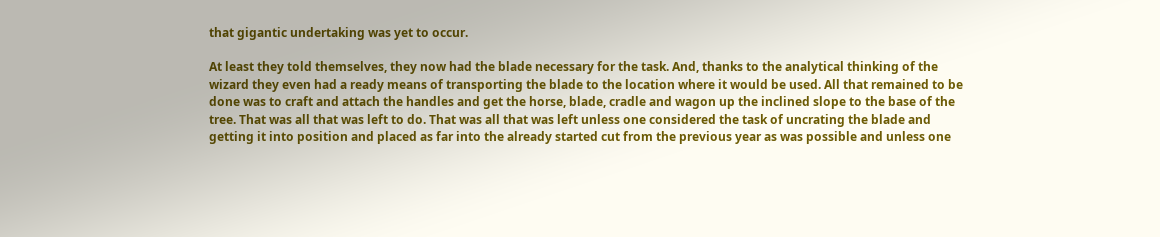that gigantic undertaking was yet to occur.

At least they told themselves, they now had the blade necessary for the task. And, thanks to the analytical thinking of the wizard they even had a ready means of transporting the blade to the location where it would be used. All that remained to be done was to craft and attach the handles and get the horse, blade, cradle and wagon up the inclined slope to the base of the tree. That was all that was left to do. That was all that was left unless one considered the task of uncrating the blade and getting it into position and placed as far into the already started cut from the previous year as was possible and unless one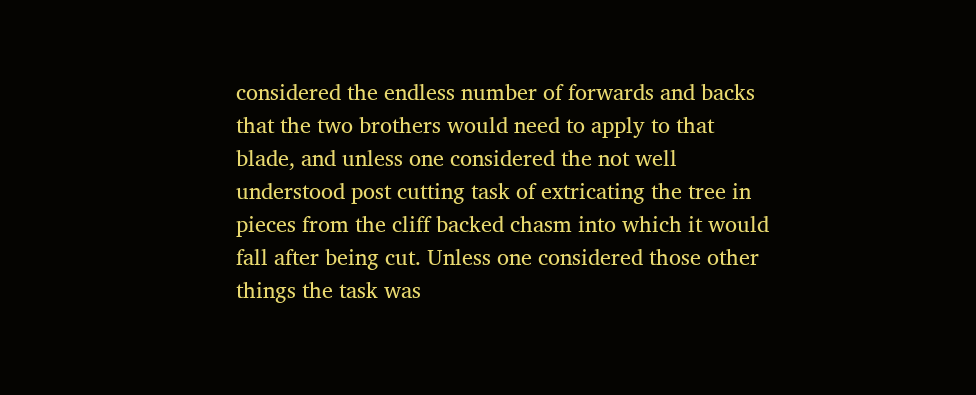considered the endless number of forwards and backs that the two brothers would need to apply to that blade, and unless one considered the not well understood post cutting task of extricating the tree in pieces from the cliff backed chasm into which it would fall after being cut. Unless one considered those other things the task was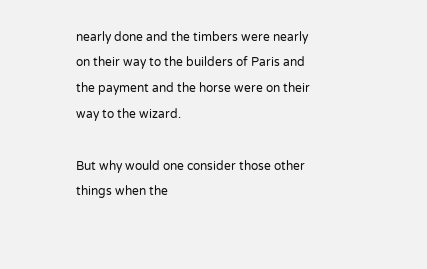nearly done and the timbers were nearly on their way to the builders of Paris and the payment and the horse were on their way to the wizard.

But why would one consider those other things when the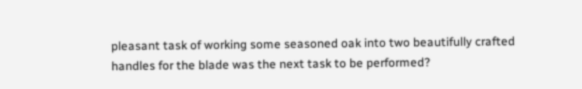pleasant task of working some seasoned oak into two beautifully crafted handles for the blade was the next task to be performed?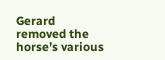Gerard removed the horse’s various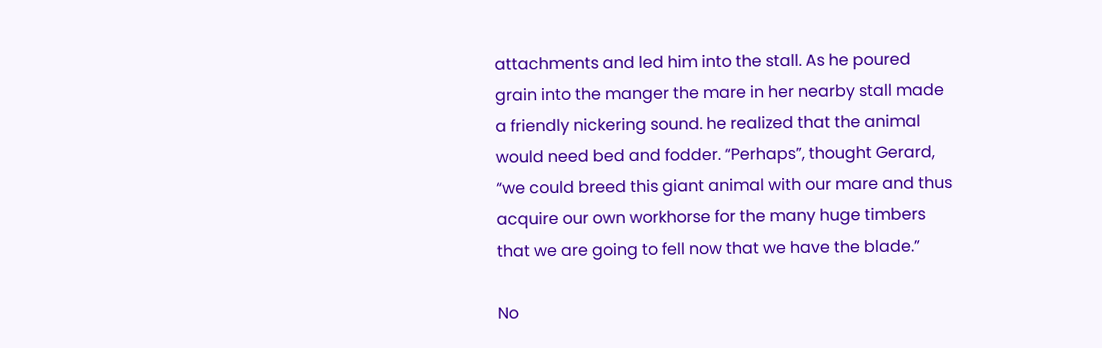attachments and led him into the stall. As he poured grain into the manger the mare in her nearby stall made a friendly nickering sound. he realized that the animal would need bed and fodder. “Perhaps”, thought Gerard, “we could breed this giant animal with our mare and thus acquire our own workhorse for the many huge timbers that we are going to fell now that we have the blade.”

No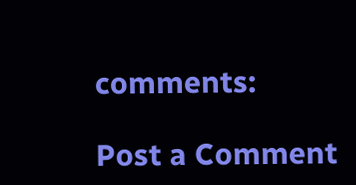comments:

Post a Comment